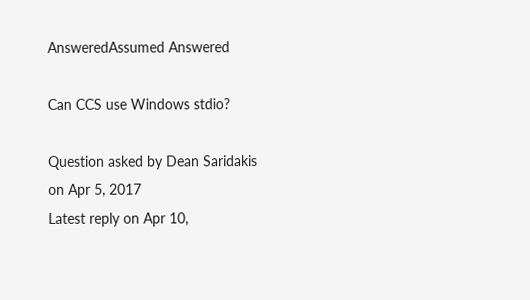AnsweredAssumed Answered

Can CCS use Windows stdio?

Question asked by Dean Saridakis on Apr 5, 2017
Latest reply on Apr 10,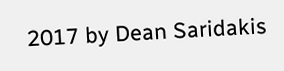2017 by Dean Saridakis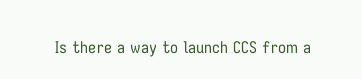Is there a way to launch CCS from a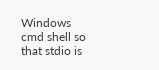Windows cmd shell so that stdio is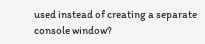used instead of creating a separate console window?